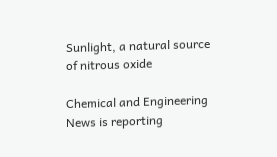Sunlight, a natural source of nitrous oxide

Chemical and Engineering News is reporting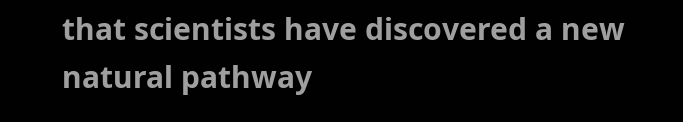that scientists have discovered a new natural pathway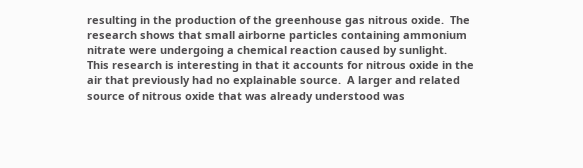resulting in the production of the greenhouse gas nitrous oxide.  The research shows that small airborne particles containing ammonium nitrate were undergoing a chemical reaction caused by sunlight.  This research is interesting in that it accounts for nitrous oxide in the air that previously had no explainable source.  A larger and related source of nitrous oxide that was already understood was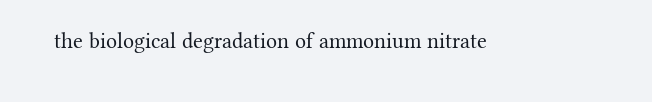the biological degradation of ammonium nitrate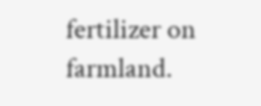fertilizer on farmland.